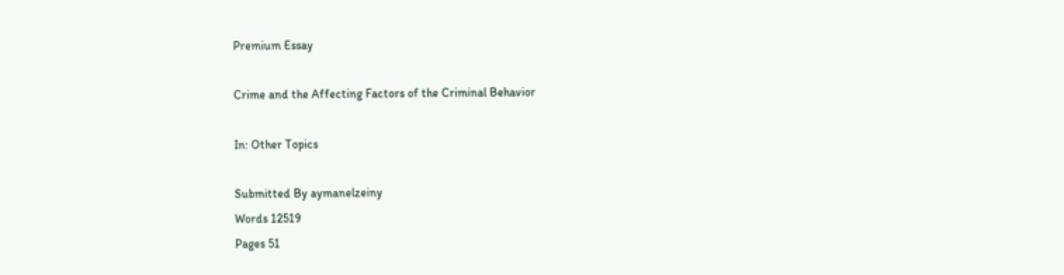Premium Essay

Crime and the Affecting Factors of the Criminal Behavior

In: Other Topics

Submitted By aymanelzeiny
Words 12519
Pages 51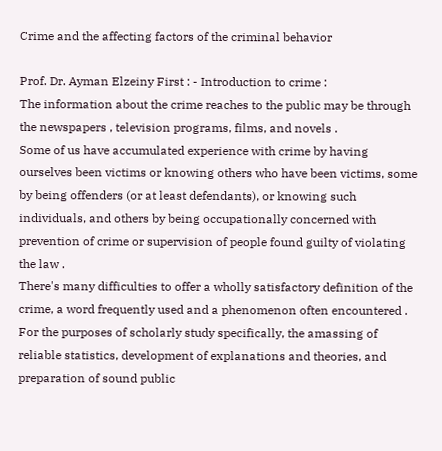Crime and the affecting factors of the criminal behavior

Prof. Dr. Ayman Elzeiny First : - Introduction to crime :
The information about the crime reaches to the public may be through the newspapers , television programs, films, and novels .
Some of us have accumulated experience with crime by having ourselves been victims or knowing others who have been victims, some by being offenders (or at least defendants), or knowing such individuals, and others by being occupationally concerned with prevention of crime or supervision of people found guilty of violating the law .
There's many difficulties to offer a wholly satisfactory definition of the crime, a word frequently used and a phenomenon often encountered .
For the purposes of scholarly study specifically, the amassing of reliable statistics, development of explanations and theories, and preparation of sound public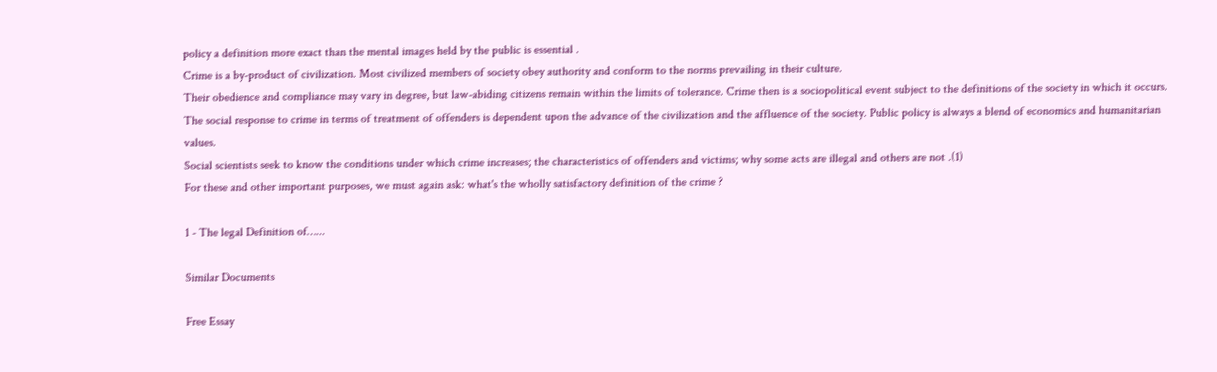policy a definition more exact than the mental images held by the public is essential .
Crime is a by-product of civilization. Most civilized members of society obey authority and conform to the norms prevailing in their culture.
Their obedience and compliance may vary in degree, but law-abiding citizens remain within the limits of tolerance. Crime then is a sociopolitical event subject to the definitions of the society in which it occurs.
The social response to crime in terms of treatment of offenders is dependent upon the advance of the civilization and the affluence of the society. Public policy is always a blend of economics and humanitarian values.
Social scientists seek to know the conditions under which crime increases; the characteristics of offenders and victims; why some acts are illegal and others are not .(1)
For these and other important purposes, we must again ask: what's the wholly satisfactory definition of the crime ?

1 - The legal Definition of…...

Similar Documents

Free Essay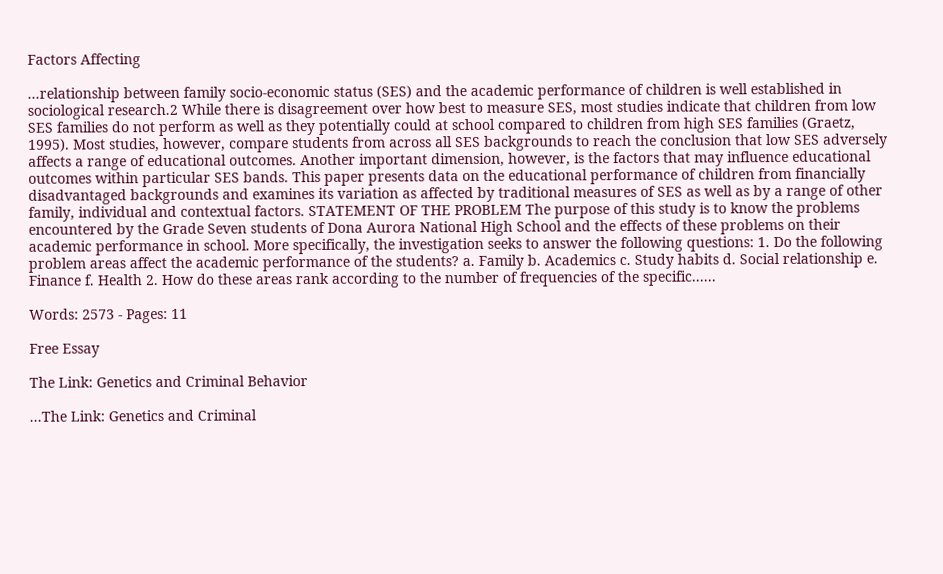Factors Affecting

...relationship between family socio-economic status (SES) and the academic performance of children is well established in sociological research.2 While there is disagreement over how best to measure SES, most studies indicate that children from low SES families do not perform as well as they potentially could at school compared to children from high SES families (Graetz, 1995). Most studies, however, compare students from across all SES backgrounds to reach the conclusion that low SES adversely affects a range of educational outcomes. Another important dimension, however, is the factors that may influence educational outcomes within particular SES bands. This paper presents data on the educational performance of children from financially disadvantaged backgrounds and examines its variation as affected by traditional measures of SES as well as by a range of other family, individual and contextual factors. STATEMENT OF THE PROBLEM The purpose of this study is to know the problems encountered by the Grade Seven students of Dona Aurora National High School and the effects of these problems on their academic performance in school. More specifically, the investigation seeks to answer the following questions: 1. Do the following problem areas affect the academic performance of the students? a. Family b. Academics c. Study habits d. Social relationship e. Finance f. Health 2. How do these areas rank according to the number of frequencies of the specific......

Words: 2573 - Pages: 11

Free Essay

The Link: Genetics and Criminal Behavior

...The Link: Genetics and Criminal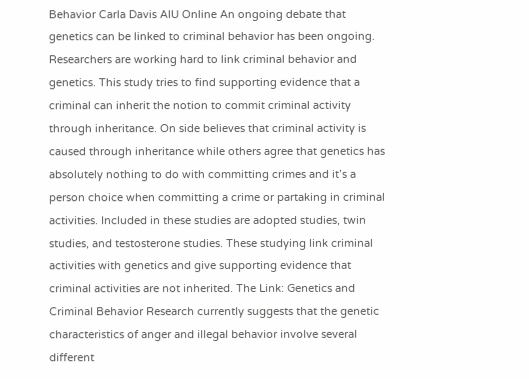Behavior Carla Davis AIU Online An ongoing debate that genetics can be linked to criminal behavior has been ongoing. Researchers are working hard to link criminal behavior and genetics. This study tries to find supporting evidence that a criminal can inherit the notion to commit criminal activity through inheritance. On side believes that criminal activity is caused through inheritance while others agree that genetics has absolutely nothing to do with committing crimes and it’s a person choice when committing a crime or partaking in criminal activities. Included in these studies are adopted studies, twin studies, and testosterone studies. These studying link criminal activities with genetics and give supporting evidence that criminal activities are not inherited. The Link: Genetics and Criminal Behavior Research currently suggests that the genetic characteristics of anger and illegal behavior involve several different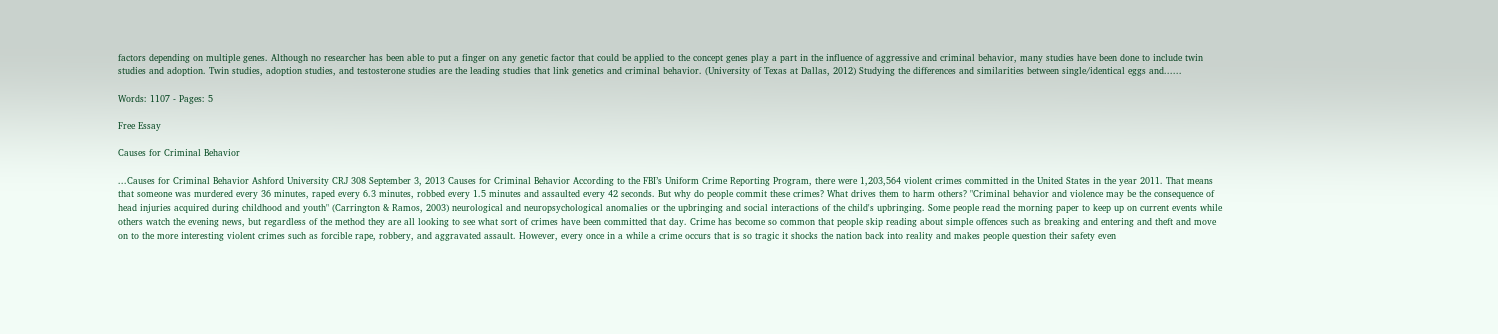factors depending on multiple genes. Although no researcher has been able to put a finger on any genetic factor that could be applied to the concept genes play a part in the influence of aggressive and criminal behavior, many studies have been done to include twin studies and adoption. Twin studies, adoption studies, and testosterone studies are the leading studies that link genetics and criminal behavior. (University of Texas at Dallas, 2012) Studying the differences and similarities between single/identical eggs and......

Words: 1107 - Pages: 5

Free Essay

Causes for Criminal Behavior

...Causes for Criminal Behavior Ashford University CRJ 308 September 3, 2013 Causes for Criminal Behavior According to the FBI’s Uniform Crime Reporting Program, there were 1,203,564 violent crimes committed in the United States in the year 2011. That means that someone was murdered every 36 minutes, raped every 6.3 minutes, robbed every 1.5 minutes and assaulted every 42 seconds. But why do people commit these crimes? What drives them to harm others? "Criminal behavior and violence may be the consequence of head injuries acquired during childhood and youth" (Carrington & Ramos, 2003) neurological and neuropsychological anomalies or the upbringing and social interactions of the child's upbringing. Some people read the morning paper to keep up on current events while others watch the evening news, but regardless of the method they are all looking to see what sort of crimes have been committed that day. Crime has become so common that people skip reading about simple offences such as breaking and entering and theft and move on to the more interesting violent crimes such as forcible rape, robbery, and aggravated assault. However, every once in a while a crime occurs that is so tragic it shocks the nation back into reality and makes people question their safety even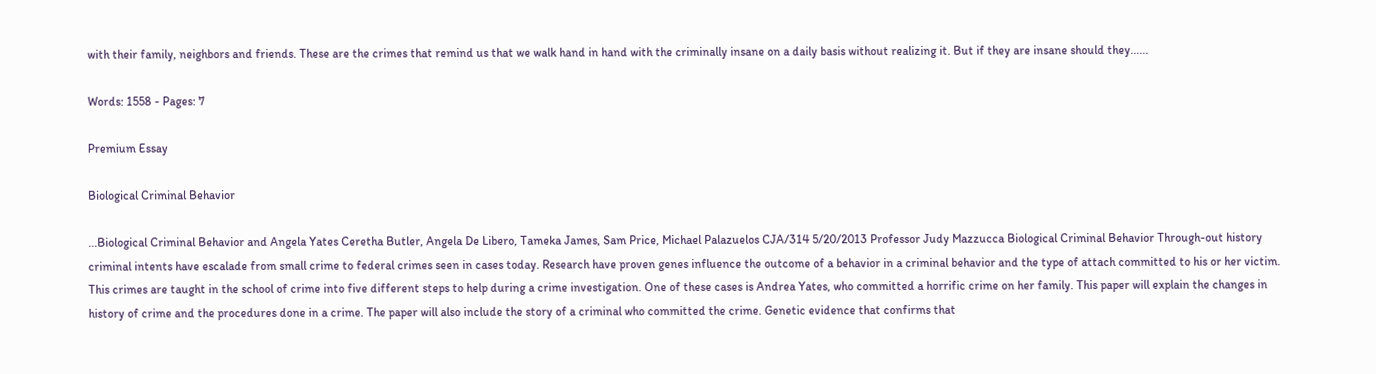with their family, neighbors and friends. These are the crimes that remind us that we walk hand in hand with the criminally insane on a daily basis without realizing it. But if they are insane should they......

Words: 1558 - Pages: 7

Premium Essay

Biological Criminal Behavior

...Biological Criminal Behavior and Angela Yates Ceretha Butler, Angela De Libero, Tameka James, Sam Price, Michael Palazuelos CJA/314 5/20/2013 Professor Judy Mazzucca Biological Criminal Behavior Through-out history criminal intents have escalade from small crime to federal crimes seen in cases today. Research have proven genes influence the outcome of a behavior in a criminal behavior and the type of attach committed to his or her victim. This crimes are taught in the school of crime into five different steps to help during a crime investigation. One of these cases is Andrea Yates, who committed a horrific crime on her family. This paper will explain the changes in history of crime and the procedures done in a crime. The paper will also include the story of a criminal who committed the crime. Genetic evidence that confirms that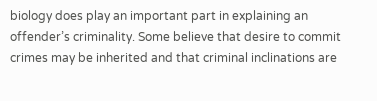biology does play an important part in explaining an offender’s criminality. Some believe that desire to commit crimes may be inherited and that criminal inclinations are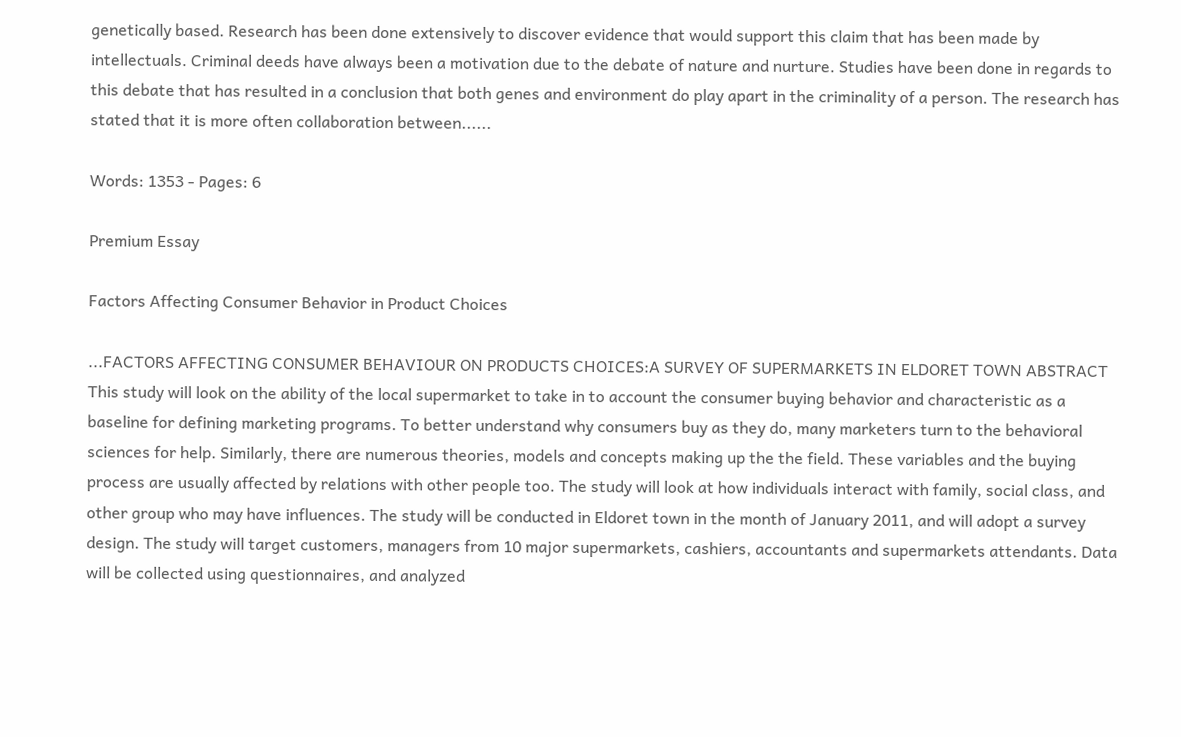genetically based. Research has been done extensively to discover evidence that would support this claim that has been made by intellectuals. Criminal deeds have always been a motivation due to the debate of nature and nurture. Studies have been done in regards to this debate that has resulted in a conclusion that both genes and environment do play apart in the criminality of a person. The research has stated that it is more often collaboration between......

Words: 1353 - Pages: 6

Premium Essay

Factors Affecting Consumer Behavior in Product Choices

...FACTORS AFFECTING CONSUMER BEHAVIOUR ON PRODUCTS CHOICES:A SURVEY OF SUPERMARKETS IN ELDORET TOWN ABSTRACT This study will look on the ability of the local supermarket to take in to account the consumer buying behavior and characteristic as a baseline for defining marketing programs. To better understand why consumers buy as they do, many marketers turn to the behavioral sciences for help. Similarly, there are numerous theories, models and concepts making up the the field. These variables and the buying process are usually affected by relations with other people too. The study will look at how individuals interact with family, social class, and other group who may have influences. The study will be conducted in Eldoret town in the month of January 2011, and will adopt a survey design. The study will target customers, managers from 10 major supermarkets, cashiers, accountants and supermarkets attendants. Data will be collected using questionnaires, and analyzed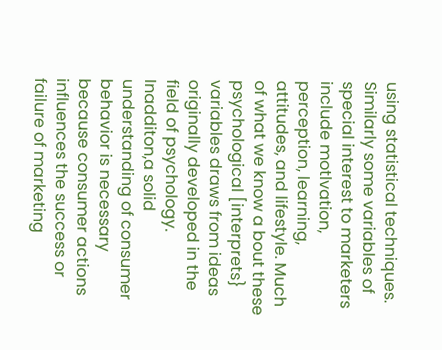using statistical techniques. Similarly some variables of special interest to marketers include motlvation, perception, learning, attitudes, and lifestyle. Much of what we know a bout these psychological [interprets} variables draws from ideas originally developed in the field of psychology. Inadditon,a solid understanding of consumer behavior is necessary because consumer actions influences the success or failure of marketing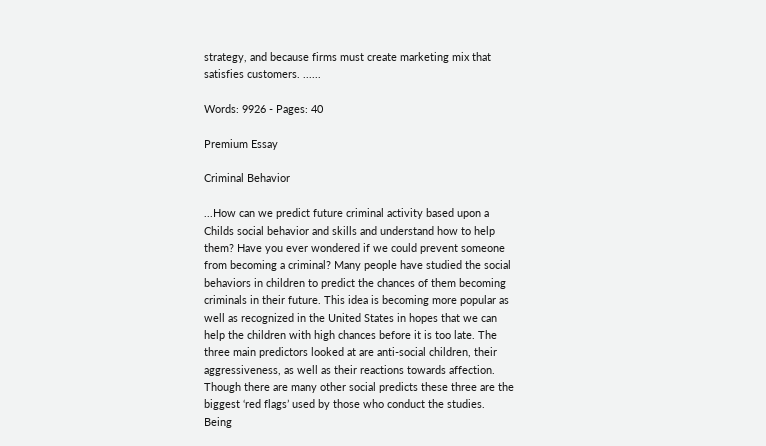strategy, and because firms must create marketing mix that satisfies customers. ......

Words: 9926 - Pages: 40

Premium Essay

Criminal Behavior

...How can we predict future criminal activity based upon a Childs social behavior and skills and understand how to help them? Have you ever wondered if we could prevent someone from becoming a criminal? Many people have studied the social behaviors in children to predict the chances of them becoming criminals in their future. This idea is becoming more popular as well as recognized in the United States in hopes that we can help the children with high chances before it is too late. The three main predictors looked at are anti-social children, their aggressiveness, as well as their reactions towards affection. Though there are many other social predicts these three are the biggest ‘red flags’ used by those who conduct the studies. Being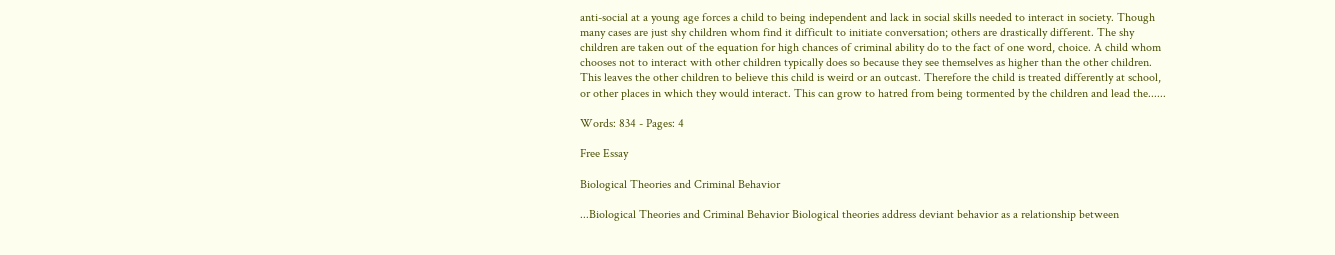anti-social at a young age forces a child to being independent and lack in social skills needed to interact in society. Though many cases are just shy children whom find it difficult to initiate conversation; others are drastically different. The shy children are taken out of the equation for high chances of criminal ability do to the fact of one word, choice. A child whom chooses not to interact with other children typically does so because they see themselves as higher than the other children. This leaves the other children to believe this child is weird or an outcast. Therefore the child is treated differently at school, or other places in which they would interact. This can grow to hatred from being tormented by the children and lead the......

Words: 834 - Pages: 4

Free Essay

Biological Theories and Criminal Behavior

...Biological Theories and Criminal Behavior Biological theories address deviant behavior as a relationship between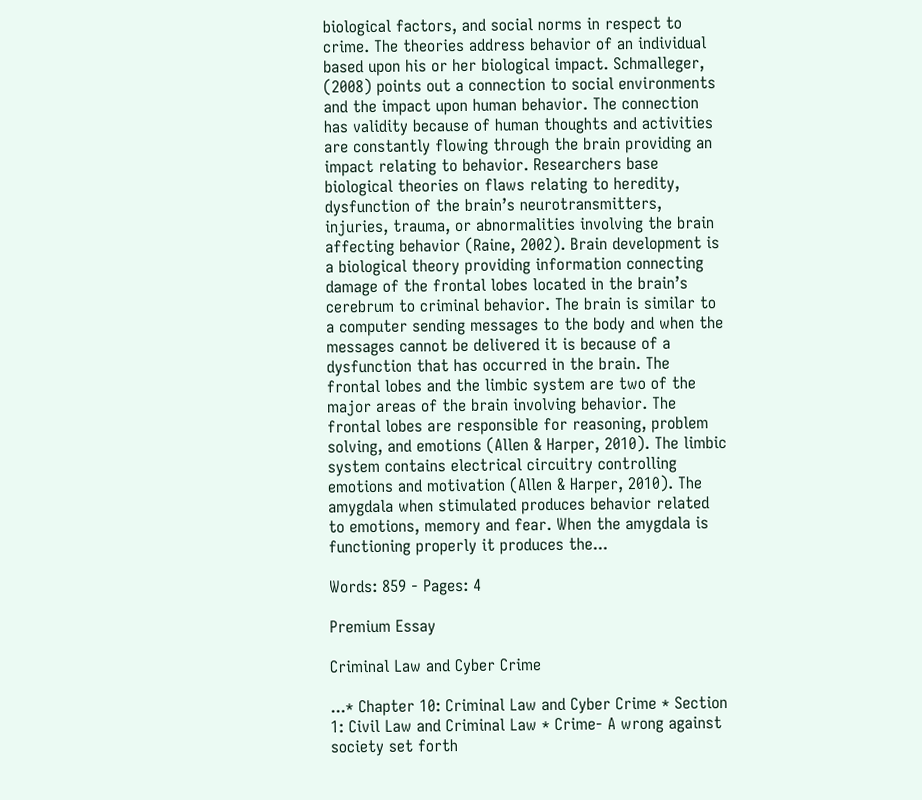biological factors, and social norms in respect to crime. The theories address behavior of an individual based upon his or her biological impact. Schmalleger, (2008) points out a connection to social environments and the impact upon human behavior. The connection has validity because of human thoughts and activities are constantly flowing through the brain providing an impact relating to behavior. Researchers base biological theories on flaws relating to heredity, dysfunction of the brain’s neurotransmitters, injuries, trauma, or abnormalities involving the brain affecting behavior (Raine, 2002). Brain development is a biological theory providing information connecting damage of the frontal lobes located in the brain’s cerebrum to criminal behavior. The brain is similar to a computer sending messages to the body and when the messages cannot be delivered it is because of a dysfunction that has occurred in the brain. The frontal lobes and the limbic system are two of the major areas of the brain involving behavior. The frontal lobes are responsible for reasoning, problem solving, and emotions (Allen & Harper, 2010). The limbic system contains electrical circuitry controlling emotions and motivation (Allen & Harper, 2010). The amygdala when stimulated produces behavior related to emotions, memory and fear. When the amygdala is functioning properly it produces the...

Words: 859 - Pages: 4

Premium Essay

Criminal Law and Cyber Crime

...* Chapter 10: Criminal Law and Cyber Crime * Section 1: Civil Law and Criminal Law * Crime- A wrong against society set forth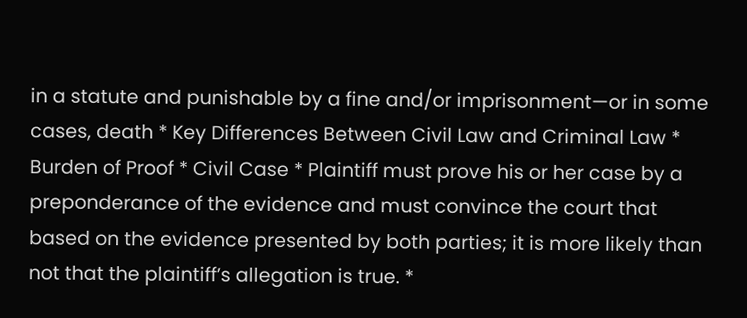in a statute and punishable by a fine and/or imprisonment—or in some cases, death * Key Differences Between Civil Law and Criminal Law * Burden of Proof * Civil Case * Plaintiff must prove his or her case by a preponderance of the evidence and must convince the court that based on the evidence presented by both parties; it is more likely than not that the plaintiff’s allegation is true. *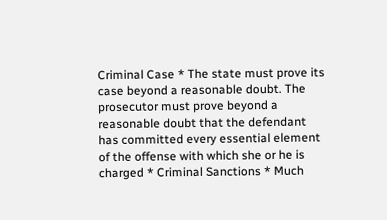Criminal Case * The state must prove its case beyond a reasonable doubt. The prosecutor must prove beyond a reasonable doubt that the defendant has committed every essential element of the offense with which she or he is charged * Criminal Sanctions * Much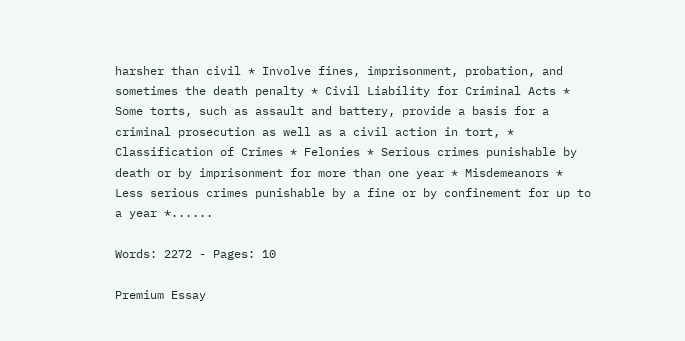harsher than civil * Involve fines, imprisonment, probation, and sometimes the death penalty * Civil Liability for Criminal Acts * Some torts, such as assault and battery, provide a basis for a criminal prosecution as well as a civil action in tort, * Classification of Crimes * Felonies * Serious crimes punishable by death or by imprisonment for more than one year * Misdemeanors * Less serious crimes punishable by a fine or by confinement for up to a year *......

Words: 2272 - Pages: 10

Premium Essay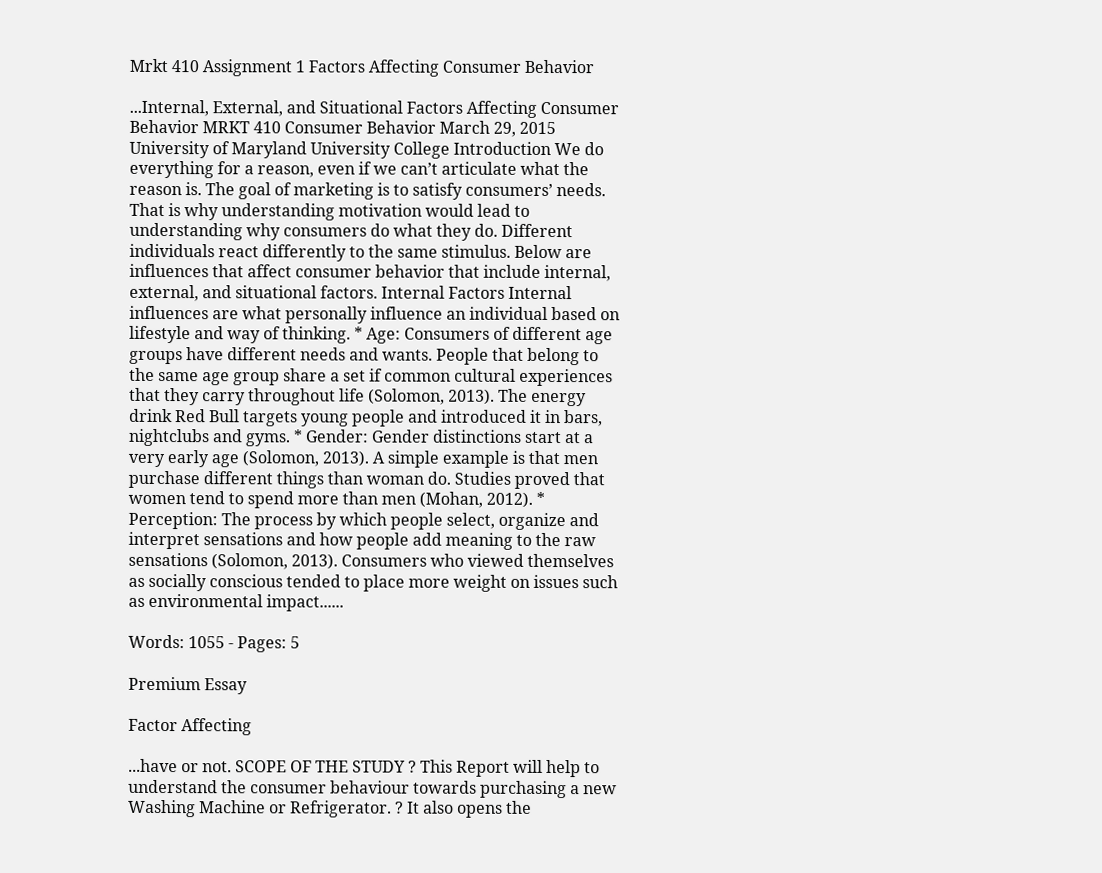Mrkt 410 Assignment 1 Factors Affecting Consumer Behavior

...Internal, External, and Situational Factors Affecting Consumer Behavior MRKT 410 Consumer Behavior March 29, 2015 University of Maryland University College Introduction We do everything for a reason, even if we can’t articulate what the reason is. The goal of marketing is to satisfy consumers’ needs. That is why understanding motivation would lead to understanding why consumers do what they do. Different individuals react differently to the same stimulus. Below are influences that affect consumer behavior that include internal, external, and situational factors. Internal Factors Internal influences are what personally influence an individual based on lifestyle and way of thinking. * Age: Consumers of different age groups have different needs and wants. People that belong to the same age group share a set if common cultural experiences that they carry throughout life (Solomon, 2013). The energy drink Red Bull targets young people and introduced it in bars, nightclubs and gyms. * Gender: Gender distinctions start at a very early age (Solomon, 2013). A simple example is that men purchase different things than woman do. Studies proved that women tend to spend more than men (Mohan, 2012). * Perception: The process by which people select, organize and interpret sensations and how people add meaning to the raw sensations (Solomon, 2013). Consumers who viewed themselves as socially conscious tended to place more weight on issues such as environmental impact......

Words: 1055 - Pages: 5

Premium Essay

Factor Affecting

...have or not. SCOPE OF THE STUDY ? This Report will help to understand the consumer behaviour towards purchasing a new Washing Machine or Refrigerator. ? It also opens the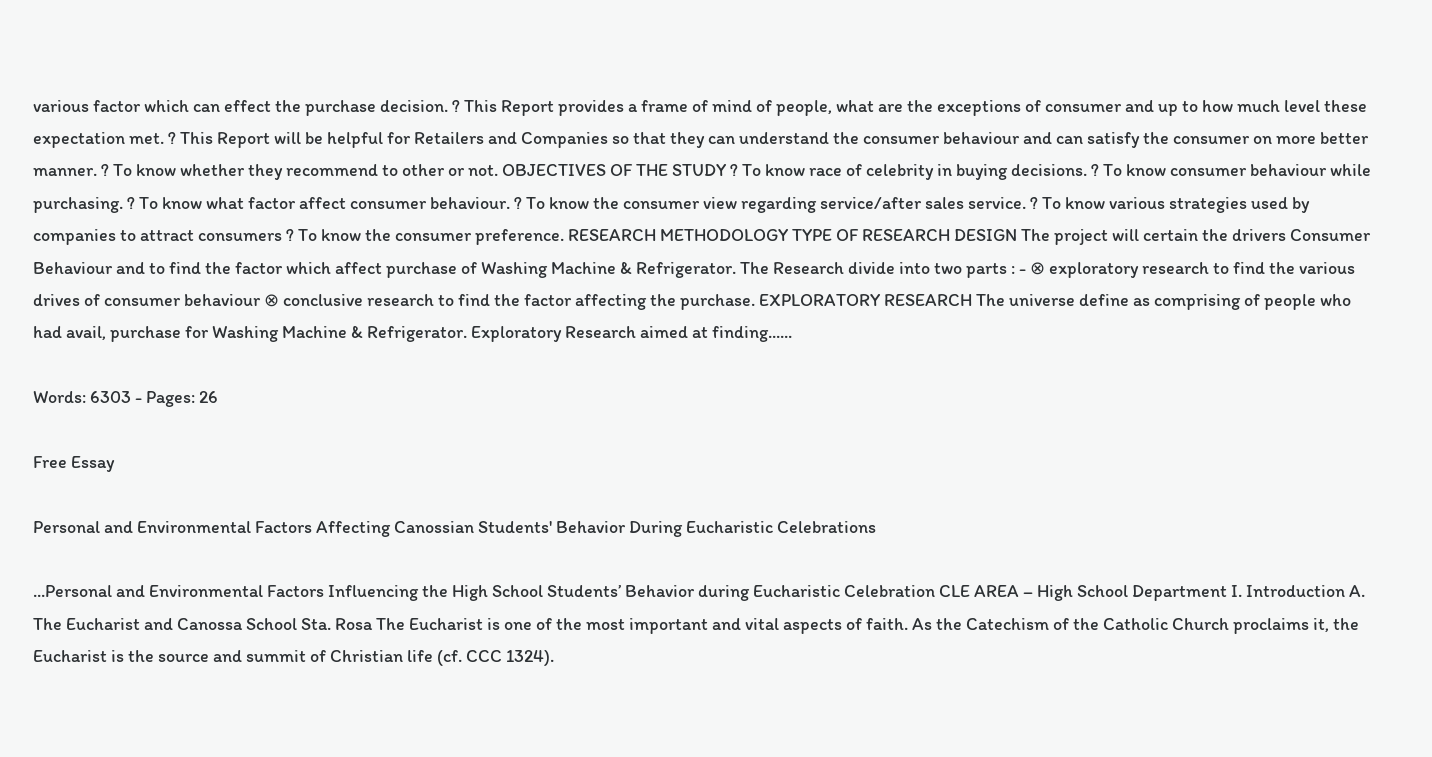various factor which can effect the purchase decision. ? This Report provides a frame of mind of people, what are the exceptions of consumer and up to how much level these expectation met. ? This Report will be helpful for Retailers and Companies so that they can understand the consumer behaviour and can satisfy the consumer on more better manner. ? To know whether they recommend to other or not. OBJECTIVES OF THE STUDY ? To know race of celebrity in buying decisions. ? To know consumer behaviour while purchasing. ? To know what factor affect consumer behaviour. ? To know the consumer view regarding service/after sales service. ? To know various strategies used by companies to attract consumers ? To know the consumer preference. RESEARCH METHODOLOGY TYPE OF RESEARCH DESIGN The project will certain the drivers Consumer Behaviour and to find the factor which affect purchase of Washing Machine & Refrigerator. The Research divide into two parts : - ⊗ exploratory research to find the various drives of consumer behaviour ⊗ conclusive research to find the factor affecting the purchase. EXPLORATORY RESEARCH The universe define as comprising of people who had avail, purchase for Washing Machine & Refrigerator. Exploratory Research aimed at finding......

Words: 6303 - Pages: 26

Free Essay

Personal and Environmental Factors Affecting Canossian Students' Behavior During Eucharistic Celebrations

...Personal and Environmental Factors Influencing the High School Students’ Behavior during Eucharistic Celebration CLE AREA – High School Department I. Introduction A. The Eucharist and Canossa School Sta. Rosa The Eucharist is one of the most important and vital aspects of faith. As the Catechism of the Catholic Church proclaims it, the Eucharist is the source and summit of Christian life (cf. CCC 1324).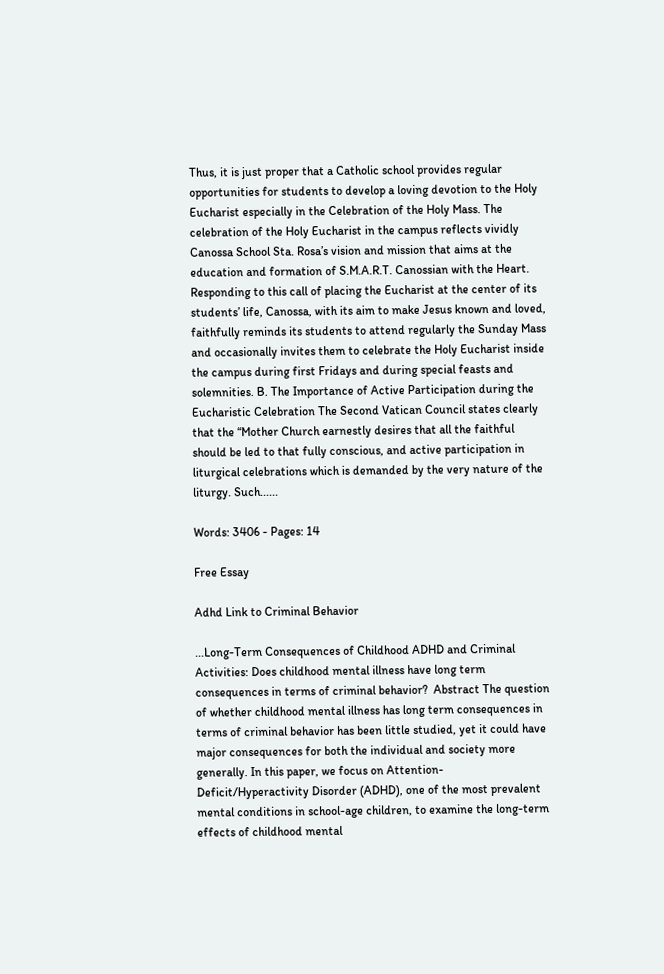Thus, it is just proper that a Catholic school provides regular opportunities for students to develop a loving devotion to the Holy Eucharist especially in the Celebration of the Holy Mass. The celebration of the Holy Eucharist in the campus reflects vividly Canossa School Sta. Rosa’s vision and mission that aims at the education and formation of S.M.A.R.T. Canossian with the Heart. Responding to this call of placing the Eucharist at the center of its students’ life, Canossa, with its aim to make Jesus known and loved, faithfully reminds its students to attend regularly the Sunday Mass and occasionally invites them to celebrate the Holy Eucharist inside the campus during first Fridays and during special feasts and solemnities. B. The Importance of Active Participation during the Eucharistic Celebration The Second Vatican Council states clearly that the “Mother Church earnestly desires that all the faithful should be led to that fully conscious, and active participation in liturgical celebrations which is demanded by the very nature of the liturgy. Such......

Words: 3406 - Pages: 14

Free Essay

Adhd Link to Criminal Behavior

...Long-Term Consequences of Childhood ADHD and Criminal Activities: Does childhood mental illness have long term consequences in terms of criminal behavior?  Abstract The question of whether childhood mental illness has long term consequences in terms of criminal behavior has been little studied, yet it could have major consequences for both the individual and society more generally. In this paper, we focus on Attention-Deficit/Hyperactivity Disorder (ADHD), one of the most prevalent mental conditions in school-age children, to examine the long-term effects of childhood mental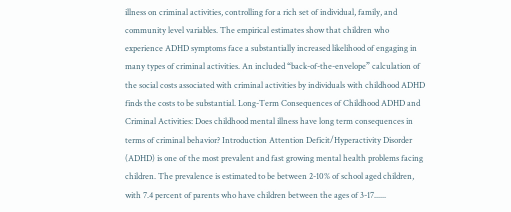illness on criminal activities, controlling for a rich set of individual, family, and community level variables. The empirical estimates show that children who experience ADHD symptoms face a substantially increased likelihood of engaging in many types of criminal activities. An included “back-of-the-envelope” calculation of the social costs associated with criminal activities by individuals with childhood ADHD finds the costs to be substantial. Long-Term Consequences of Childhood ADHD and Criminal Activities: Does childhood mental illness have long term consequences in terms of criminal behavior? Introduction Attention Deficit/Hyperactivity Disorder (ADHD) is one of the most prevalent and fast growing mental health problems facing children. The prevalence is estimated to be between 2-10% of school aged children, with 7.4 percent of parents who have children between the ages of 3-17......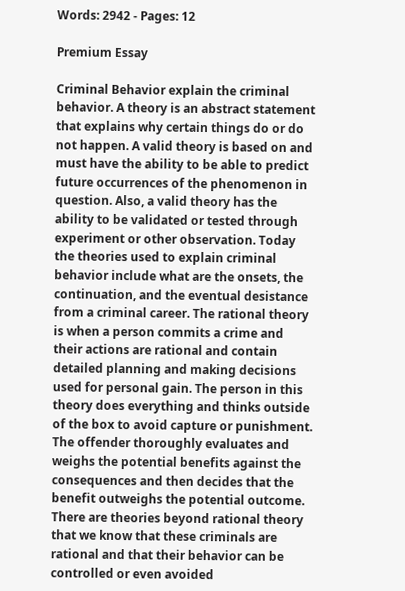Words: 2942 - Pages: 12

Premium Essay

Criminal Behavior explain the criminal behavior. A theory is an abstract statement that explains why certain things do or do not happen. A valid theory is based on and must have the ability to be able to predict future occurrences of the phenomenon in question. Also, a valid theory has the ability to be validated or tested through experiment or other observation. Today the theories used to explain criminal behavior include what are the onsets, the continuation, and the eventual desistance from a criminal career. The rational theory is when a person commits a crime and their actions are rational and contain detailed planning and making decisions used for personal gain. The person in this theory does everything and thinks outside of the box to avoid capture or punishment. The offender thoroughly evaluates and weighs the potential benefits against the consequences and then decides that the benefit outweighs the potential outcome. There are theories beyond rational theory that we know that these criminals are rational and that their behavior can be controlled or even avoided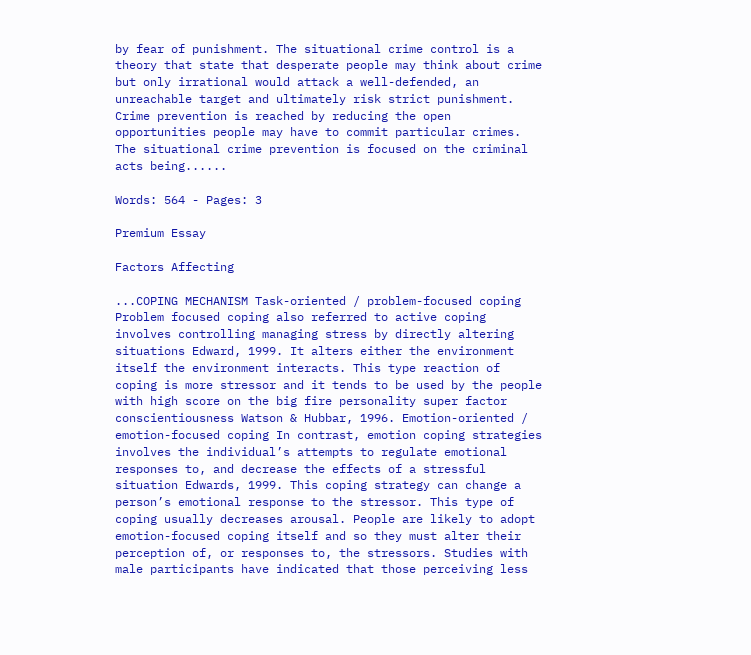by fear of punishment. The situational crime control is a theory that state that desperate people may think about crime but only irrational would attack a well-defended, an unreachable target and ultimately risk strict punishment. Crime prevention is reached by reducing the open opportunities people may have to commit particular crimes. The situational crime prevention is focused on the criminal acts being......

Words: 564 - Pages: 3

Premium Essay

Factors Affecting

...COPING MECHANISM Task-oriented / problem-focused coping Problem focused coping also referred to active coping involves controlling managing stress by directly altering situations Edward, 1999. It alters either the environment itself the environment interacts. This type reaction of coping is more stressor and it tends to be used by the people with high score on the big fire personality super factor conscientiousness Watson & Hubbar, 1996. Emotion-oriented / emotion-focused coping In contrast, emotion coping strategies involves the individual’s attempts to regulate emotional responses to, and decrease the effects of a stressful situation Edwards, 1999. This coping strategy can change a person’s emotional response to the stressor. This type of coping usually decreases arousal. People are likely to adopt emotion-focused coping itself and so they must alter their perception of, or responses to, the stressors. Studies with male participants have indicated that those perceiving less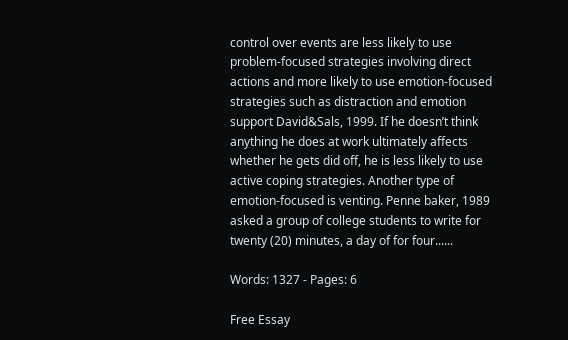control over events are less likely to use problem-focused strategies involving direct actions and more likely to use emotion-focused strategies such as distraction and emotion support David&Sals, 1999. If he doesn’t think anything he does at work ultimately affects whether he gets did off, he is less likely to use active coping strategies. Another type of emotion-focused is venting. Penne baker, 1989 asked a group of college students to write for twenty (20) minutes, a day of for four......

Words: 1327 - Pages: 6

Free Essay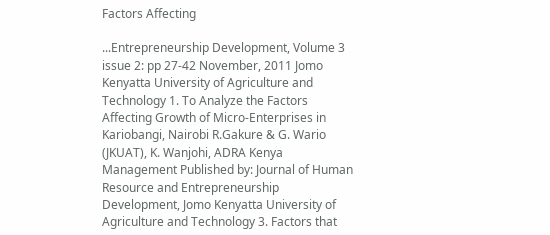Factors Affecting

...Entrepreneurship Development, Volume 3 issue 2: pp 27-42 November, 2011 Jomo Kenyatta University of Agriculture and Technology 1. To Analyze the Factors Affecting Growth of Micro-Enterprises in Kariobangi, Nairobi R.Gakure & G. Wario (JKUAT), K. Wanjohi, ADRA Kenya Management Published by: Journal of Human Resource and Entrepreneurship Development, Jomo Kenyatta University of Agriculture and Technology 3. Factors that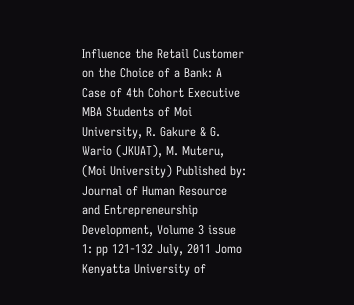Influence the Retail Customer on the Choice of a Bank: A Case of 4th Cohort Executive MBA Students of Moi University, R. Gakure & G. Wario (JKUAT), M. Muteru, (Moi University) Published by: Journal of Human Resource and Entrepreneurship Development, Volume 3 issue 1: pp 121-132 July, 2011 Jomo Kenyatta University of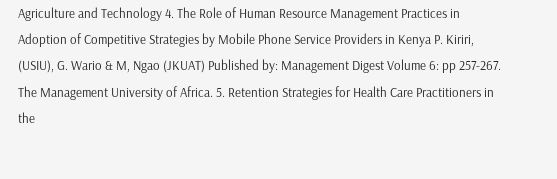Agriculture and Technology 4. The Role of Human Resource Management Practices in Adoption of Competitive Strategies by Mobile Phone Service Providers in Kenya P. Kiriri, (USIU), G. Wario & M, Ngao (JKUAT) Published by: Management Digest Volume 6: pp 257-267. The Management University of Africa. 5. Retention Strategies for Health Care Practitioners in the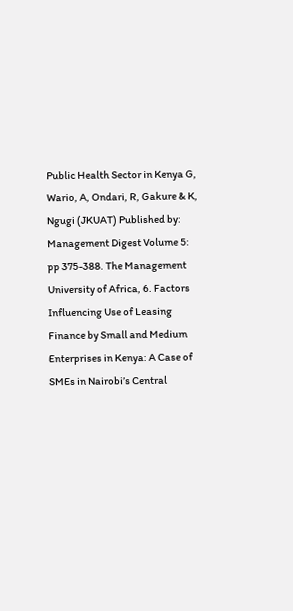Public Health Sector in Kenya G, Wario, A, Ondari, R, Gakure & K, Ngugi (JKUAT) Published by: Management Digest Volume 5: pp 375-388. The Management University of Africa, 6. Factors Influencing Use of Leasing Finance by Small and Medium Enterprises in Kenya: A Case of SMEs in Nairobi’s Central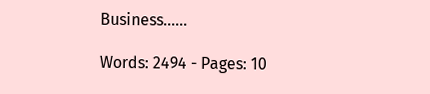Business......

Words: 2494 - Pages: 10